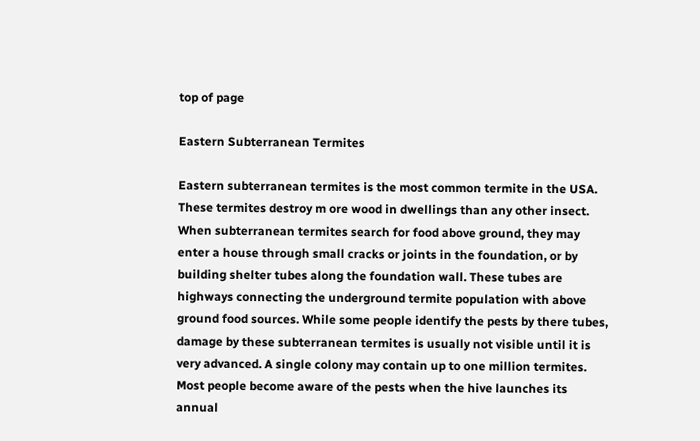top of page

Eastern Subterranean Termites

Eastern subterranean termites is the most common termite in the USA. These termites destroy m ore wood in dwellings than any other insect. When subterranean termites search for food above ground, they may enter a house through small cracks or joints in the foundation, or by building shelter tubes along the foundation wall. These tubes are highways connecting the underground termite population with above ground food sources. While some people identify the pests by there tubes, damage by these subterranean termites is usually not visible until it is very advanced. A single colony may contain up to one million termites. Most people become aware of the pests when the hive launches its annual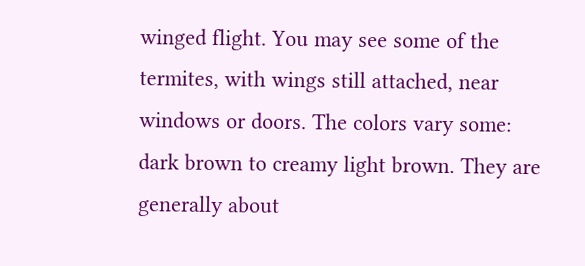winged flight. You may see some of the termites, with wings still attached, near windows or doors. The colors vary some: dark brown to creamy light brown. They are generally about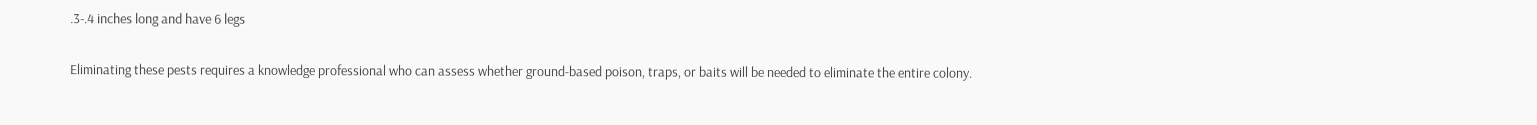.3-.4 inches long and have 6 legs

Eliminating these pests requires a knowledge professional who can assess whether ground-based poison, traps, or baits will be needed to eliminate the entire colony.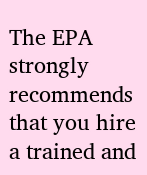The EPA strongly recommends that you hire a trained and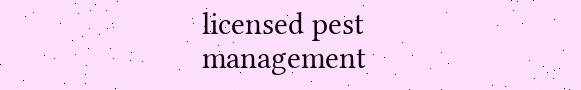licensed pest management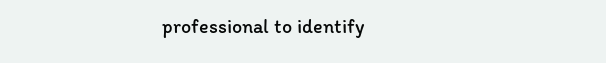professional to identify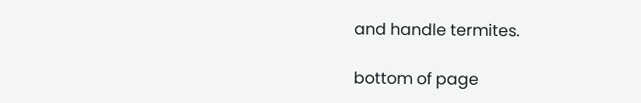and handle termites.

bottom of page